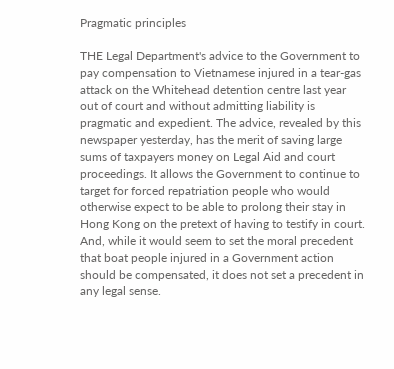Pragmatic principles

THE Legal Department's advice to the Government to pay compensation to Vietnamese injured in a tear-gas attack on the Whitehead detention centre last year out of court and without admitting liability is pragmatic and expedient. The advice, revealed by this newspaper yesterday, has the merit of saving large sums of taxpayers money on Legal Aid and court proceedings. It allows the Government to continue to target for forced repatriation people who would otherwise expect to be able to prolong their stay in Hong Kong on the pretext of having to testify in court. And, while it would seem to set the moral precedent that boat people injured in a Government action should be compensated, it does not set a precedent in any legal sense.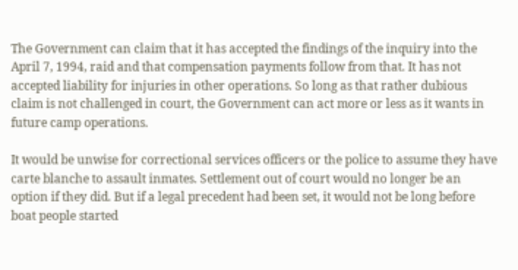The Government can claim that it has accepted the findings of the inquiry into the April 7, 1994, raid and that compensation payments follow from that. It has not accepted liability for injuries in other operations. So long as that rather dubious claim is not challenged in court, the Government can act more or less as it wants in future camp operations.

It would be unwise for correctional services officers or the police to assume they have carte blanche to assault inmates. Settlement out of court would no longer be an option if they did. But if a legal precedent had been set, it would not be long before boat people started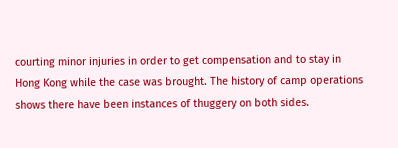courting minor injuries in order to get compensation and to stay in Hong Kong while the case was brought. The history of camp operations shows there have been instances of thuggery on both sides.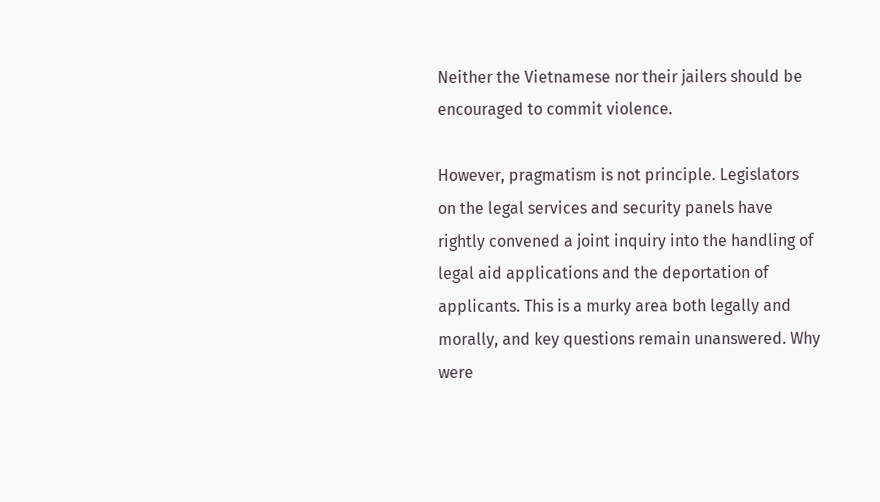Neither the Vietnamese nor their jailers should be encouraged to commit violence.

However, pragmatism is not principle. Legislators on the legal services and security panels have rightly convened a joint inquiry into the handling of legal aid applications and the deportation of applicants. This is a murky area both legally and morally, and key questions remain unanswered. Why were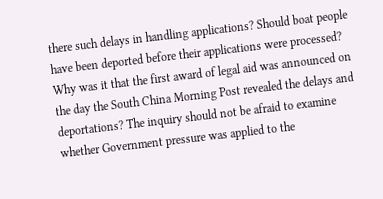there such delays in handling applications? Should boat people have been deported before their applications were processed? Why was it that the first award of legal aid was announced on the day the South China Morning Post revealed the delays and deportations? The inquiry should not be afraid to examine whether Government pressure was applied to the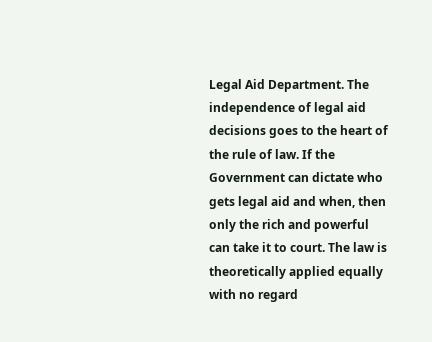Legal Aid Department. The independence of legal aid decisions goes to the heart of the rule of law. If the Government can dictate who gets legal aid and when, then only the rich and powerful can take it to court. The law is theoretically applied equally with no regard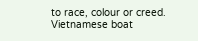to race, colour or creed. Vietnamese boat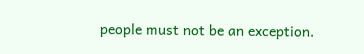people must not be an exception.